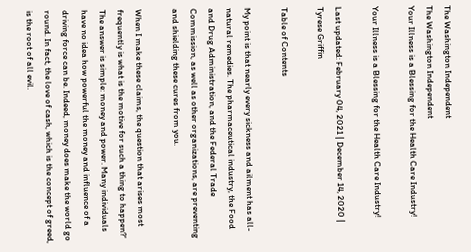The Washington Independent
The Washington Independent
Your Illness is a Blessing for the Health Care Industry!

Your Illness is a Blessing for the Health Care Industry!

Last updated: February 04, 2021 | December 14, 2020 | Tyrese Griffin

Table of Contents

My point is that nearly every sickness and ailment has all-natural remedies. The pharmaceutical industry, the Food and Drug Administration, and the Federal Trade Commission, as well as other organizations, are preventing and shielding these cures from you.

When I make these claims, the question that arises most frequently is what is the motive for such a thing to happen?' The answer is simple: money and power. Many individuals have no idea how powerful the money and influence of a driving force can be. Indeed, money does make the world go round. In fact, the love of cash, which is the concept of greed, is the root of all evil.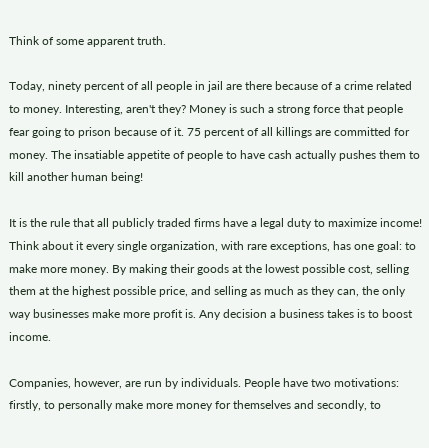Think of some apparent truth.

Today, ninety percent of all people in jail are there because of a crime related to money. Interesting, aren't they? Money is such a strong force that people fear going to prison because of it. 75 percent of all killings are committed for money. The insatiable appetite of people to have cash actually pushes them to kill another human being!

It is the rule that all publicly traded firms have a legal duty to maximize income! Think about it every single organization, with rare exceptions, has one goal: to make more money. By making their goods at the lowest possible cost, selling them at the highest possible price, and selling as much as they can, the only way businesses make more profit is. Any decision a business takes is to boost income.

Companies, however, are run by individuals. People have two motivations: firstly, to personally make more money for themselves and secondly, to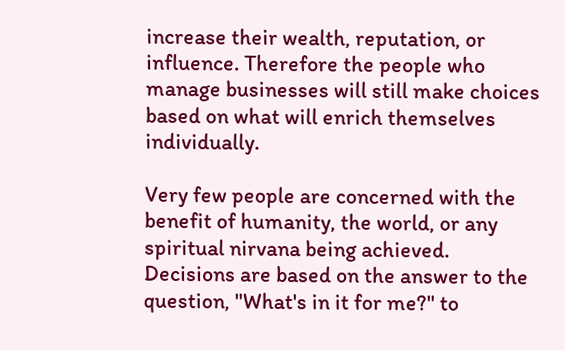increase their wealth, reputation, or influence. Therefore the people who manage businesses will still make choices based on what will enrich themselves individually.

Very few people are concerned with the benefit of humanity, the world, or any spiritual nirvana being achieved. Decisions are based on the answer to the question, "What's in it for me?" to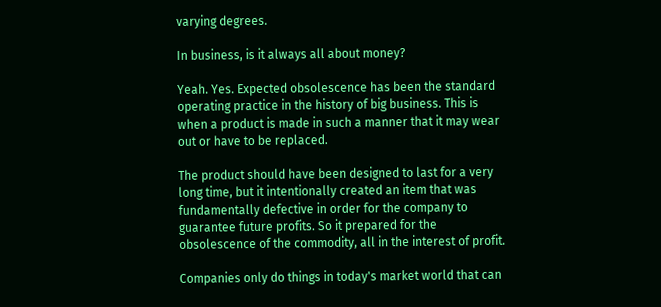varying degrees.

In business, is it always all about money?

Yeah. Yes. Expected obsolescence has been the standard operating practice in the history of big business. This is when a product is made in such a manner that it may wear out or have to be replaced.

The product should have been designed to last for a very long time, but it intentionally created an item that was fundamentally defective in order for the company to guarantee future profits. So it prepared for the obsolescence of the commodity, all in the interest of profit.

Companies only do things in today's market world that can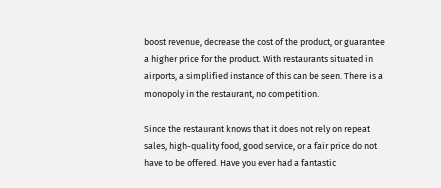boost revenue, decrease the cost of the product, or guarantee a higher price for the product. With restaurants situated in airports, a simplified instance of this can be seen. There is a monopoly in the restaurant, no competition.

Since the restaurant knows that it does not rely on repeat sales, high-quality food, good service, or a fair price do not have to be offered. Have you ever had a fantastic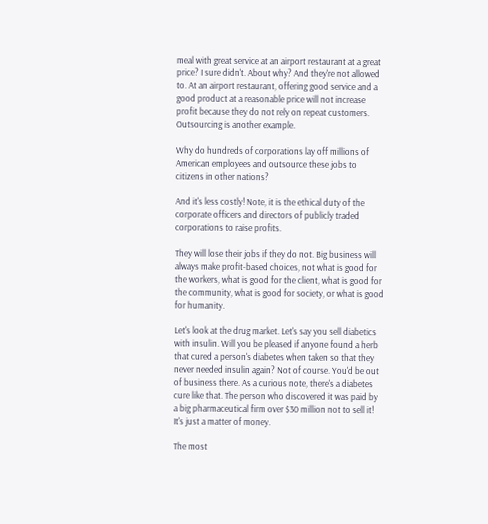meal with great service at an airport restaurant at a great price? I sure didn't. About why? And they're not allowed to. At an airport restaurant, offering good service and a good product at a reasonable price will not increase profit because they do not rely on repeat customers. Outsourcing is another example.

Why do hundreds of corporations lay off millions of American employees and outsource these jobs to citizens in other nations?

And it's less costly! Note, it is the ethical duty of the corporate officers and directors of publicly traded corporations to raise profits.

They will lose their jobs if they do not. Big business will always make profit-based choices, not what is good for the workers, what is good for the client, what is good for the community, what is good for society, or what is good for humanity.

Let's look at the drug market. Let's say you sell diabetics with insulin. Will you be pleased if anyone found a herb that cured a person's diabetes when taken so that they never needed insulin again? Not of course. You'd be out of business there. As a curious note, there's a diabetes cure like that. The person who discovered it was paid by a big pharmaceutical firm over $30 million not to sell it! It's just a matter of money.

The most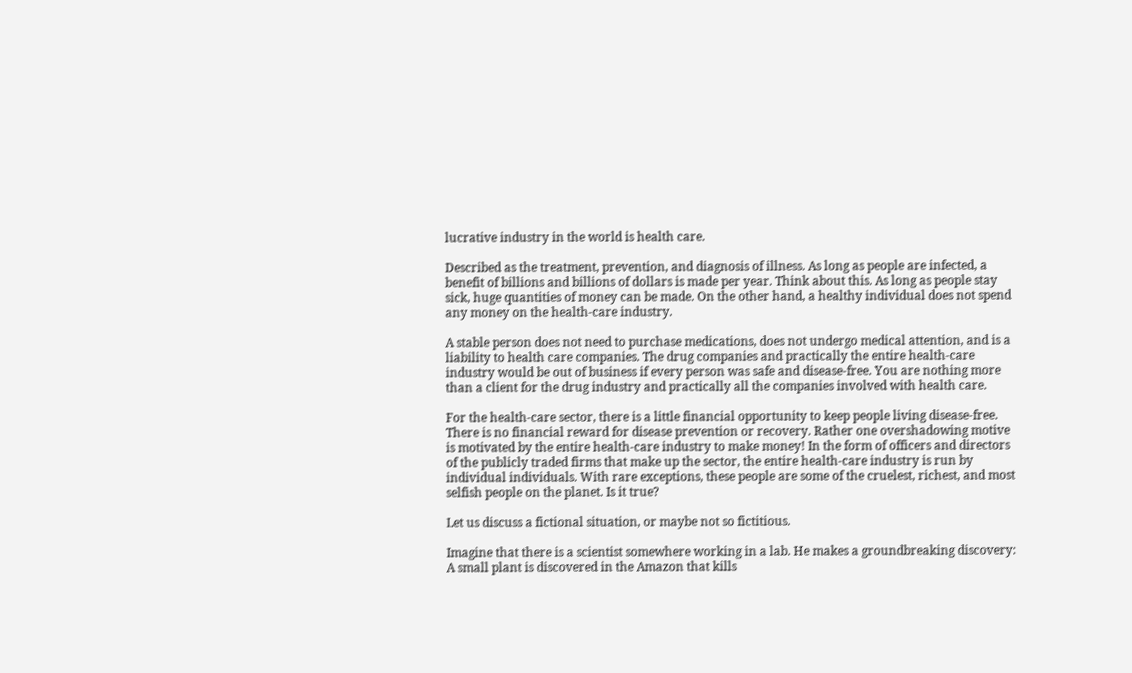lucrative industry in the world is health care.

Described as the treatment, prevention, and diagnosis of illness. As long as people are infected, a benefit of billions and billions of dollars is made per year. Think about this. As long as people stay sick, huge quantities of money can be made. On the other hand, a healthy individual does not spend any money on the health-care industry.

A stable person does not need to purchase medications, does not undergo medical attention, and is a liability to health care companies. The drug companies and practically the entire health-care industry would be out of business if every person was safe and disease-free. You are nothing more than a client for the drug industry and practically all the companies involved with health care.

For the health-care sector, there is a little financial opportunity to keep people living disease-free. There is no financial reward for disease prevention or recovery. Rather one overshadowing motive is motivated by the entire health-care industry to make money! In the form of officers and directors of the publicly traded firms that make up the sector, the entire health-care industry is run by individual individuals. With rare exceptions, these people are some of the cruelest, richest, and most selfish people on the planet. Is it true?

Let us discuss a fictional situation, or maybe not so fictitious.

Imagine that there is a scientist somewhere working in a lab. He makes a groundbreaking discovery: A small plant is discovered in the Amazon that kills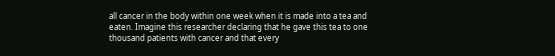all cancer in the body within one week when it is made into a tea and eaten. Imagine this researcher declaring that he gave this tea to one thousand patients with cancer and that every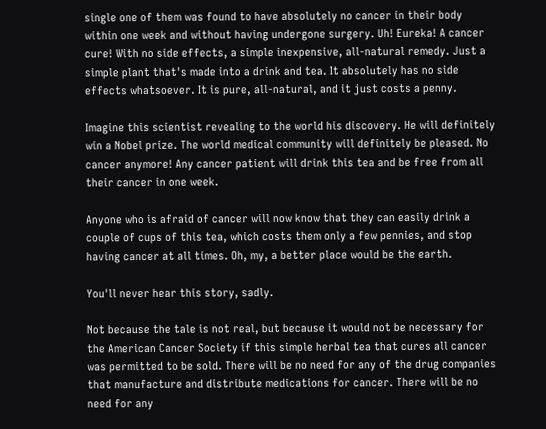single one of them was found to have absolutely no cancer in their body within one week and without having undergone surgery. Uh! Eureka! A cancer cure! With no side effects, a simple inexpensive, all-natural remedy. Just a simple plant that's made into a drink and tea. It absolutely has no side effects whatsoever. It is pure, all-natural, and it just costs a penny.

Imagine this scientist revealing to the world his discovery. He will definitely win a Nobel prize. The world medical community will definitely be pleased. No cancer anymore! Any cancer patient will drink this tea and be free from all their cancer in one week.

Anyone who is afraid of cancer will now know that they can easily drink a couple of cups of this tea, which costs them only a few pennies, and stop having cancer at all times. Oh, my, a better place would be the earth.

You'll never hear this story, sadly.

Not because the tale is not real, but because it would not be necessary for the American Cancer Society if this simple herbal tea that cures all cancer was permitted to be sold. There will be no need for any of the drug companies that manufacture and distribute medications for cancer. There will be no need for any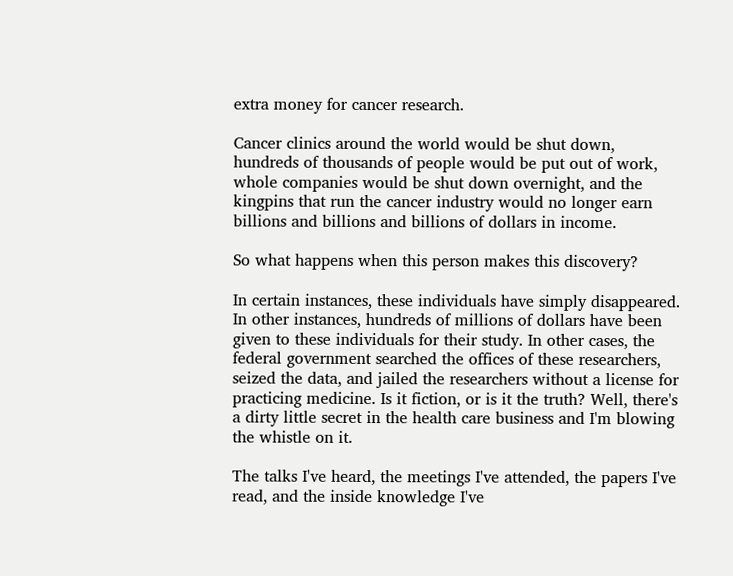extra money for cancer research.

Cancer clinics around the world would be shut down, hundreds of thousands of people would be put out of work, whole companies would be shut down overnight, and the kingpins that run the cancer industry would no longer earn billions and billions and billions of dollars in income.

So what happens when this person makes this discovery?

In certain instances, these individuals have simply disappeared. In other instances, hundreds of millions of dollars have been given to these individuals for their study. In other cases, the federal government searched the offices of these researchers, seized the data, and jailed the researchers without a license for practicing medicine. Is it fiction, or is it the truth? Well, there's a dirty little secret in the health care business and I'm blowing the whistle on it.

The talks I've heard, the meetings I've attended, the papers I've read, and the inside knowledge I've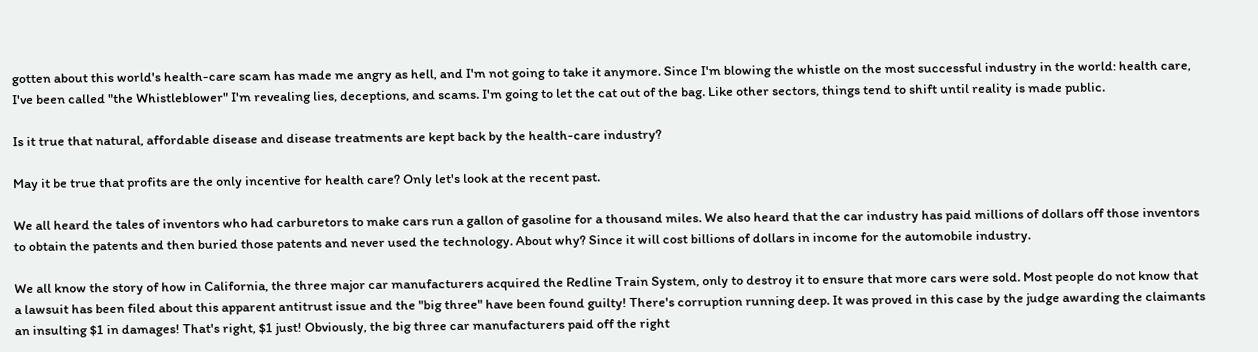gotten about this world's health-care scam has made me angry as hell, and I'm not going to take it anymore. Since I'm blowing the whistle on the most successful industry in the world: health care, I've been called "the Whistleblower" I'm revealing lies, deceptions, and scams. I'm going to let the cat out of the bag. Like other sectors, things tend to shift until reality is made public.

Is it true that natural, affordable disease and disease treatments are kept back by the health-care industry?

May it be true that profits are the only incentive for health care? Only let's look at the recent past.

We all heard the tales of inventors who had carburetors to make cars run a gallon of gasoline for a thousand miles. We also heard that the car industry has paid millions of dollars off those inventors to obtain the patents and then buried those patents and never used the technology. About why? Since it will cost billions of dollars in income for the automobile industry.

We all know the story of how in California, the three major car manufacturers acquired the Redline Train System, only to destroy it to ensure that more cars were sold. Most people do not know that a lawsuit has been filed about this apparent antitrust issue and the "big three" have been found guilty! There's corruption running deep. It was proved in this case by the judge awarding the claimants an insulting $1 in damages! That's right, $1 just! Obviously, the big three car manufacturers paid off the right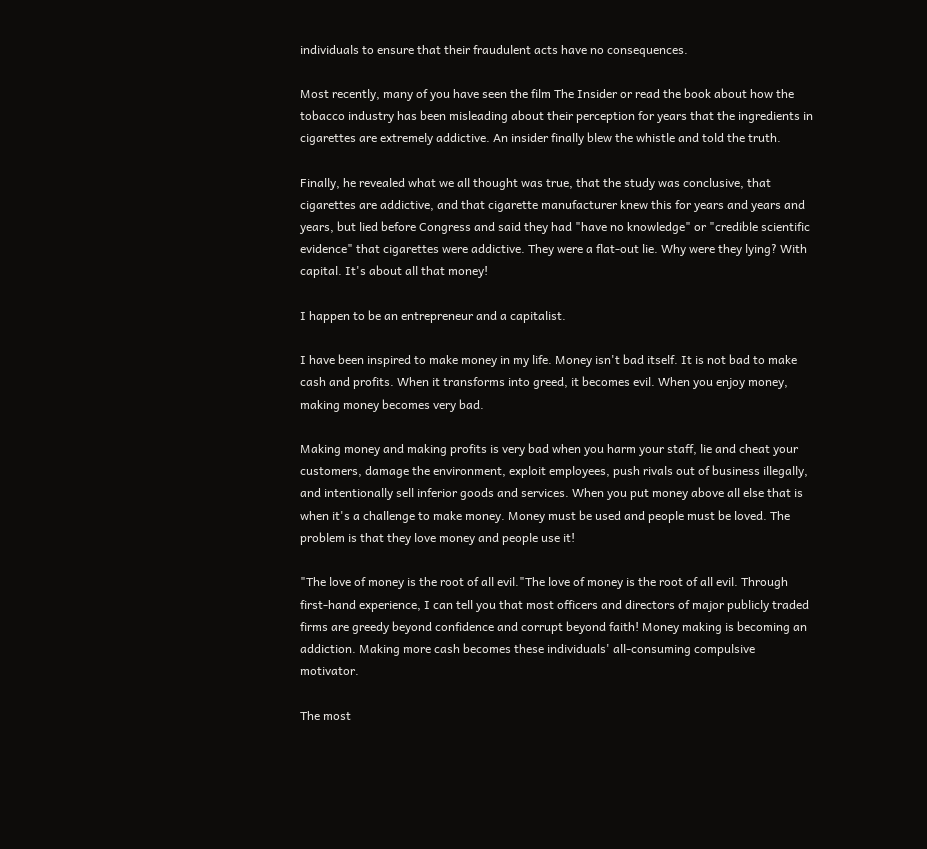individuals to ensure that their fraudulent acts have no consequences.

Most recently, many of you have seen the film The Insider or read the book about how the tobacco industry has been misleading about their perception for years that the ingredients in cigarettes are extremely addictive. An insider finally blew the whistle and told the truth.

Finally, he revealed what we all thought was true, that the study was conclusive, that cigarettes are addictive, and that cigarette manufacturer knew this for years and years and years, but lied before Congress and said they had "have no knowledge" or "credible scientific evidence" that cigarettes were addictive. They were a flat-out lie. Why were they lying? With capital. It's about all that money!

I happen to be an entrepreneur and a capitalist.

I have been inspired to make money in my life. Money isn't bad itself. It is not bad to make cash and profits. When it transforms into greed, it becomes evil. When you enjoy money, making money becomes very bad.

Making money and making profits is very bad when you harm your staff, lie and cheat your customers, damage the environment, exploit employees, push rivals out of business illegally, and intentionally sell inferior goods and services. When you put money above all else that is when it's a challenge to make money. Money must be used and people must be loved. The problem is that they love money and people use it!

"The love of money is the root of all evil."The love of money is the root of all evil. Through first-hand experience, I can tell you that most officers and directors of major publicly traded firms are greedy beyond confidence and corrupt beyond faith! Money making is becoming an addiction. Making more cash becomes these individuals' all-consuming compulsive motivator.

The most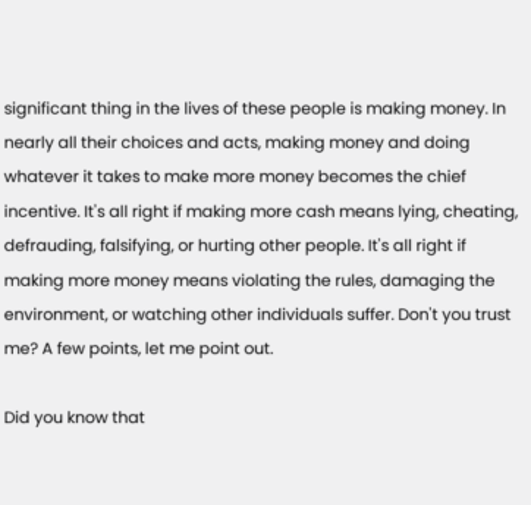significant thing in the lives of these people is making money. In nearly all their choices and acts, making money and doing whatever it takes to make more money becomes the chief incentive. It's all right if making more cash means lying, cheating, defrauding, falsifying, or hurting other people. It's all right if making more money means violating the rules, damaging the environment, or watching other individuals suffer. Don't you trust me? A few points, let me point out.

Did you know that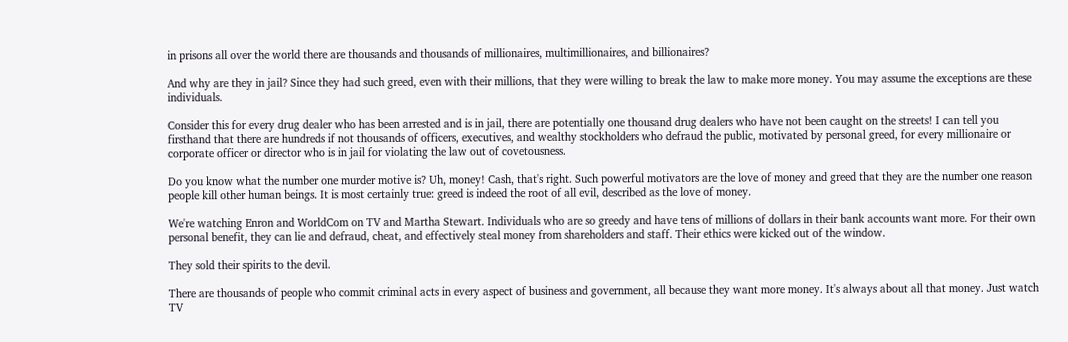in prisons all over the world there are thousands and thousands of millionaires, multimillionaires, and billionaires?

And why are they in jail? Since they had such greed, even with their millions, that they were willing to break the law to make more money. You may assume the exceptions are these individuals.

Consider this for every drug dealer who has been arrested and is in jail, there are potentially one thousand drug dealers who have not been caught on the streets! I can tell you firsthand that there are hundreds if not thousands of officers, executives, and wealthy stockholders who defraud the public, motivated by personal greed, for every millionaire or corporate officer or director who is in jail for violating the law out of covetousness.

Do you know what the number one murder motive is? Uh, money! Cash, that's right. Such powerful motivators are the love of money and greed that they are the number one reason people kill other human beings. It is most certainly true: greed is indeed the root of all evil, described as the love of money.

We're watching Enron and WorldCom on TV and Martha Stewart. Individuals who are so greedy and have tens of millions of dollars in their bank accounts want more. For their own personal benefit, they can lie and defraud, cheat, and effectively steal money from shareholders and staff. Their ethics were kicked out of the window.

They sold their spirits to the devil.

There are thousands of people who commit criminal acts in every aspect of business and government, all because they want more money. It's always about all that money. Just watch TV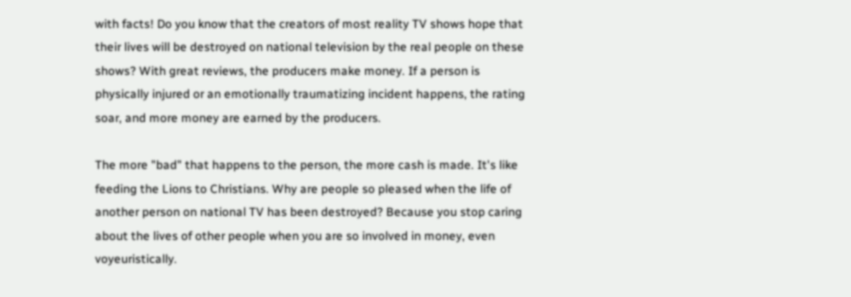with facts! Do you know that the creators of most reality TV shows hope that their lives will be destroyed on national television by the real people on these shows? With great reviews, the producers make money. If a person is physically injured or an emotionally traumatizing incident happens, the rating soar, and more money are earned by the producers.

The more "bad" that happens to the person, the more cash is made. It's like feeding the Lions to Christians. Why are people so pleased when the life of another person on national TV has been destroyed? Because you stop caring about the lives of other people when you are so involved in money, even voyeuristically.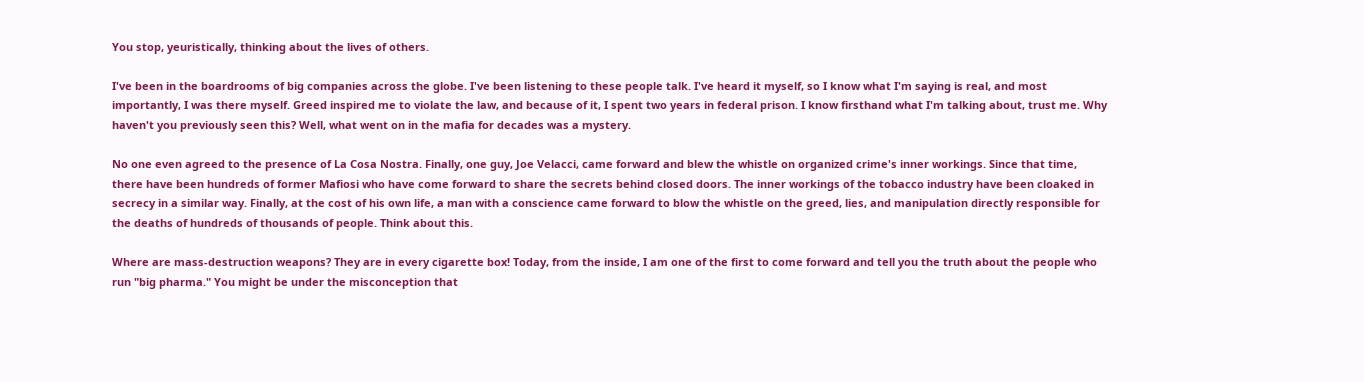You stop, yeuristically, thinking about the lives of others.

I've been in the boardrooms of big companies across the globe. I've been listening to these people talk. I've heard it myself, so I know what I'm saying is real, and most importantly, I was there myself. Greed inspired me to violate the law, and because of it, I spent two years in federal prison. I know firsthand what I'm talking about, trust me. Why haven't you previously seen this? Well, what went on in the mafia for decades was a mystery.

No one even agreed to the presence of La Cosa Nostra. Finally, one guy, Joe Velacci, came forward and blew the whistle on organized crime's inner workings. Since that time, there have been hundreds of former Mafiosi who have come forward to share the secrets behind closed doors. The inner workings of the tobacco industry have been cloaked in secrecy in a similar way. Finally, at the cost of his own life, a man with a conscience came forward to blow the whistle on the greed, lies, and manipulation directly responsible for the deaths of hundreds of thousands of people. Think about this.

Where are mass-destruction weapons? They are in every cigarette box! Today, from the inside, I am one of the first to come forward and tell you the truth about the people who run "big pharma." You might be under the misconception that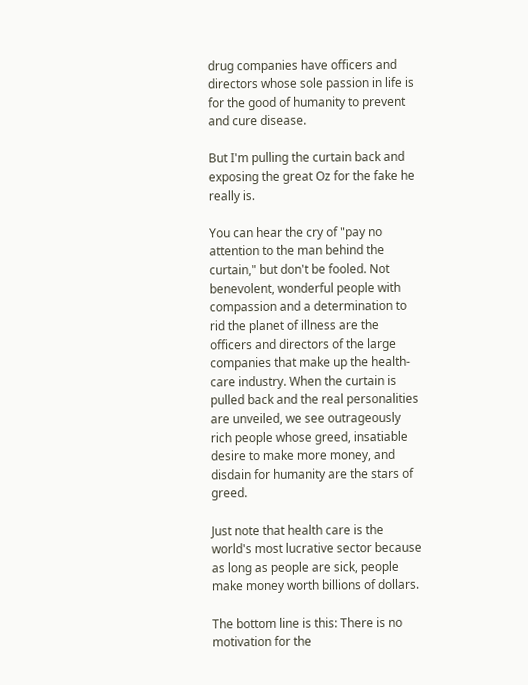drug companies have officers and directors whose sole passion in life is for the good of humanity to prevent and cure disease.

But I'm pulling the curtain back and exposing the great Oz for the fake he really is.

You can hear the cry of "pay no attention to the man behind the curtain," but don't be fooled. Not benevolent, wonderful people with compassion and a determination to rid the planet of illness are the officers and directors of the large companies that make up the health-care industry. When the curtain is pulled back and the real personalities are unveiled, we see outrageously rich people whose greed, insatiable desire to make more money, and disdain for humanity are the stars of greed.

Just note that health care is the world's most lucrative sector because as long as people are sick, people make money worth billions of dollars.

The bottom line is this: There is no motivation for the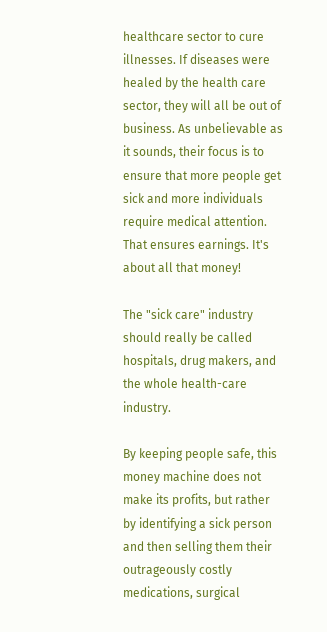healthcare sector to cure illnesses. If diseases were healed by the health care sector, they will all be out of business. As unbelievable as it sounds, their focus is to ensure that more people get sick and more individuals require medical attention. That ensures earnings. It's about all that money!

The "sick care" industry should really be called hospitals, drug makers, and the whole health-care industry.

By keeping people safe, this money machine does not make its profits, but rather by identifying a sick person and then selling them their outrageously costly medications, surgical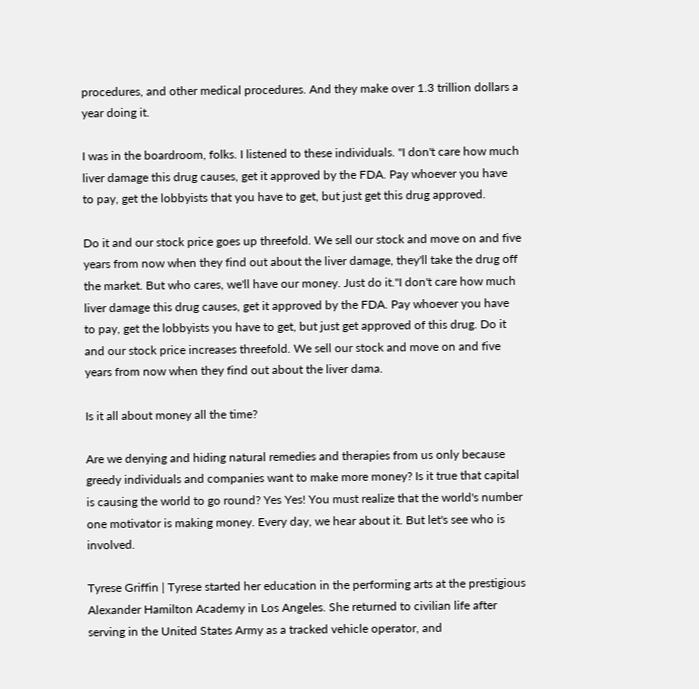procedures, and other medical procedures. And they make over 1.3 trillion dollars a year doing it.

I was in the boardroom, folks. I listened to these individuals. "I don't care how much liver damage this drug causes, get it approved by the FDA. Pay whoever you have to pay, get the lobbyists that you have to get, but just get this drug approved.

Do it and our stock price goes up threefold. We sell our stock and move on and five years from now when they find out about the liver damage, they'll take the drug off the market. But who cares, we'll have our money. Just do it."I don't care how much liver damage this drug causes, get it approved by the FDA. Pay whoever you have to pay, get the lobbyists you have to get, but just get approved of this drug. Do it and our stock price increases threefold. We sell our stock and move on and five years from now when they find out about the liver dama.

Is it all about money all the time?

Are we denying and hiding natural remedies and therapies from us only because greedy individuals and companies want to make more money? Is it true that capital is causing the world to go round? Yes Yes! You must realize that the world's number one motivator is making money. Every day, we hear about it. But let's see who is involved.

Tyrese Griffin | Tyrese started her education in the performing arts at the prestigious Alexander Hamilton Academy in Los Angeles. She returned to civilian life after serving in the United States Army as a tracked vehicle operator, and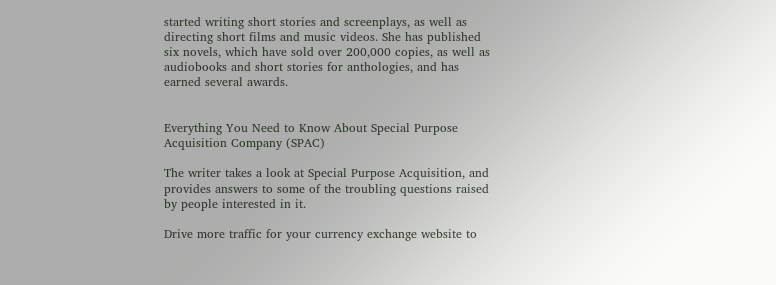started writing short stories and screenplays, as well as directing short films and music videos. She has published six novels, which have sold over 200,000 copies, as well as audiobooks and short stories for anthologies, and has earned several awards.


Everything You Need to Know About Special Purpose Acquisition Company (SPAC)

The writer takes a look at Special Purpose Acquisition, and provides answers to some of the troubling questions raised by people interested in it.

Drive more traffic for your currency exchange website to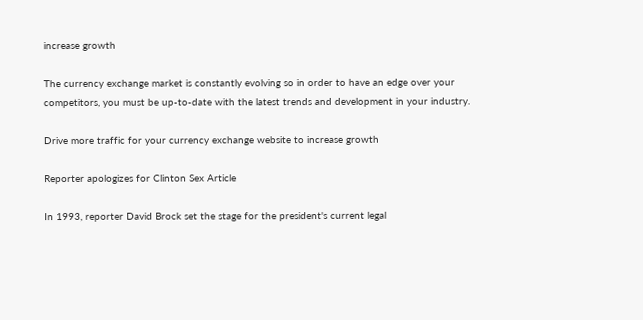increase growth

The currency exchange market is constantly evolving so in order to have an edge over your competitors, you must be up-to-date with the latest trends and development in your industry.

Drive more traffic for your currency exchange website to increase growth

Reporter apologizes for Clinton Sex Article

In 1993, reporter David Brock set the stage for the president's current legal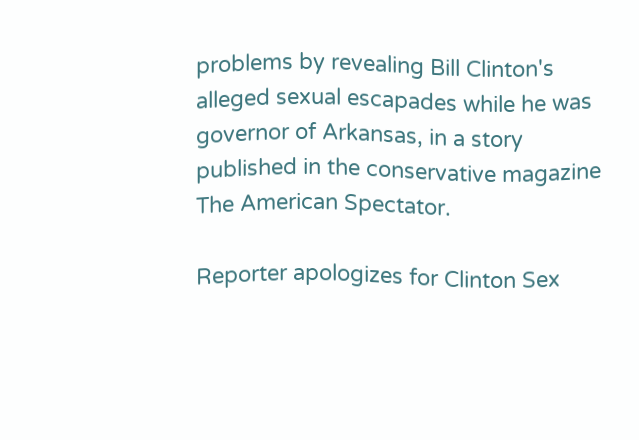problems by revealing Bill Clinton's alleged sexual escapades while he was governor of Arkansas, in a story published in the conservative magazine The American Spectator.

Reporter apologizes for Clinton Sex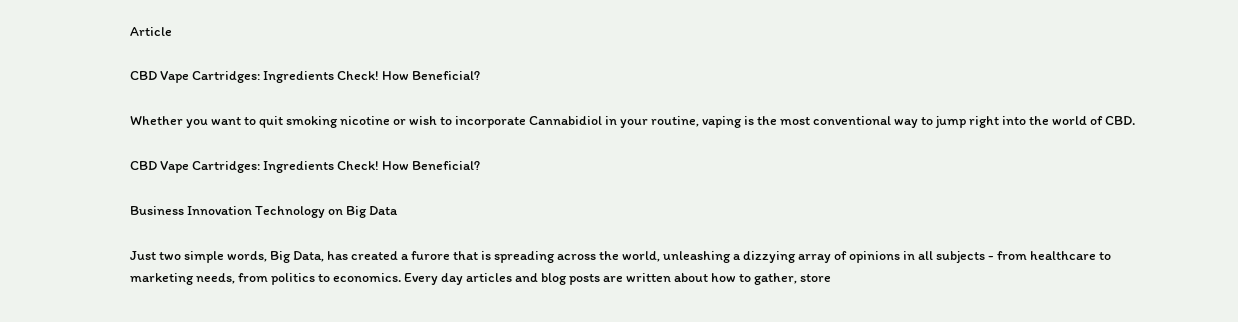Article

CBD Vape Cartridges: Ingredients Check! How Beneficial?

Whether you want to quit smoking nicotine or wish to incorporate Cannabidiol in your routine, vaping is the most conventional way to jump right into the world of CBD.

CBD Vape Cartridges: Ingredients Check! How Beneficial?

Business Innovation Technology on Big Data

Just two simple words, Big Data, has created a furore that is spreading across the world, unleashing a dizzying array of opinions in all subjects - from healthcare to marketing needs, from politics to economics. Every day articles and blog posts are written about how to gather, store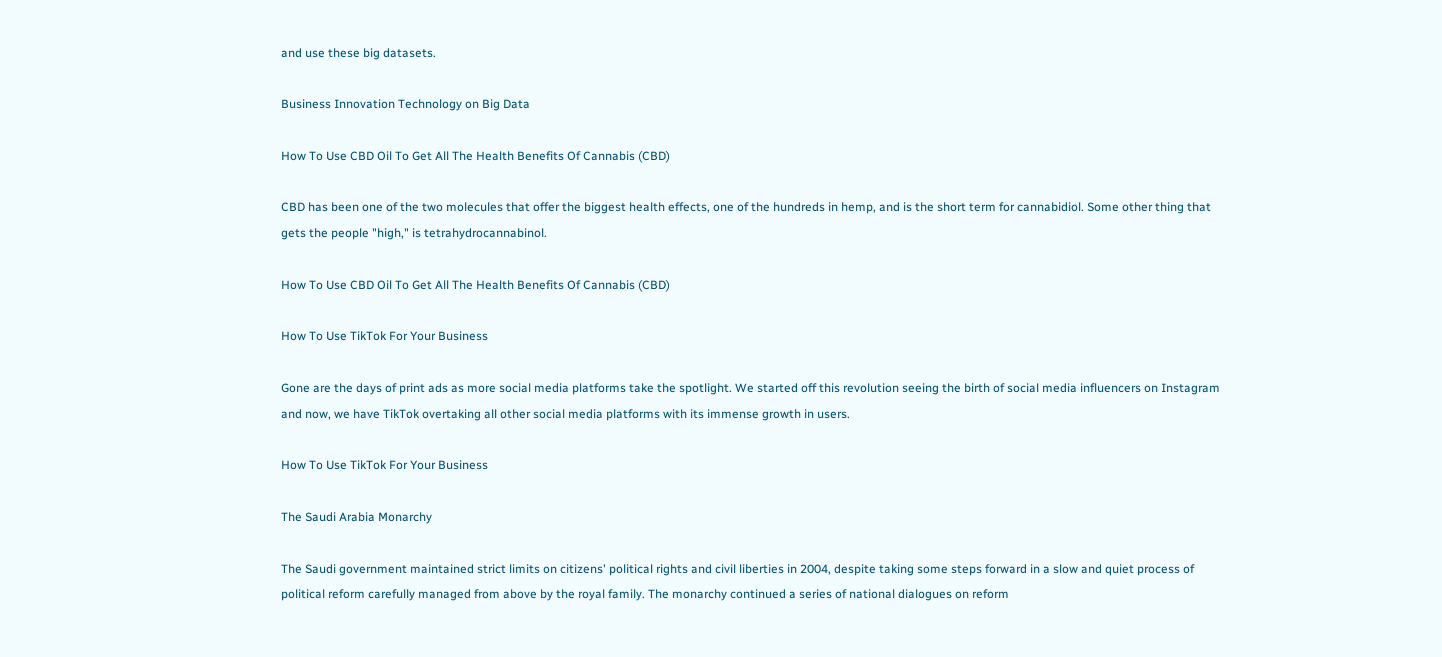and use these big datasets.

Business Innovation Technology on Big Data

How To Use CBD Oil To Get All The Health Benefits Of Cannabis (CBD)

CBD has been one of the two molecules that offer the biggest health effects, one of the hundreds in hemp, and is the short term for cannabidiol. Some other thing that gets the people "high," is tetrahydrocannabinol.

How To Use CBD Oil To Get All The Health Benefits Of Cannabis (CBD)

How To Use TikTok For Your Business

Gone are the days of print ads as more social media platforms take the spotlight. We started off this revolution seeing the birth of social media influencers on Instagram and now, we have TikTok overtaking all other social media platforms with its immense growth in users.

How To Use TikTok For Your Business

The Saudi Arabia Monarchy

The Saudi government maintained strict limits on citizens' political rights and civil liberties in 2004, despite taking some steps forward in a slow and quiet process of political reform carefully managed from above by the royal family. The monarchy continued a series of national dialogues on reform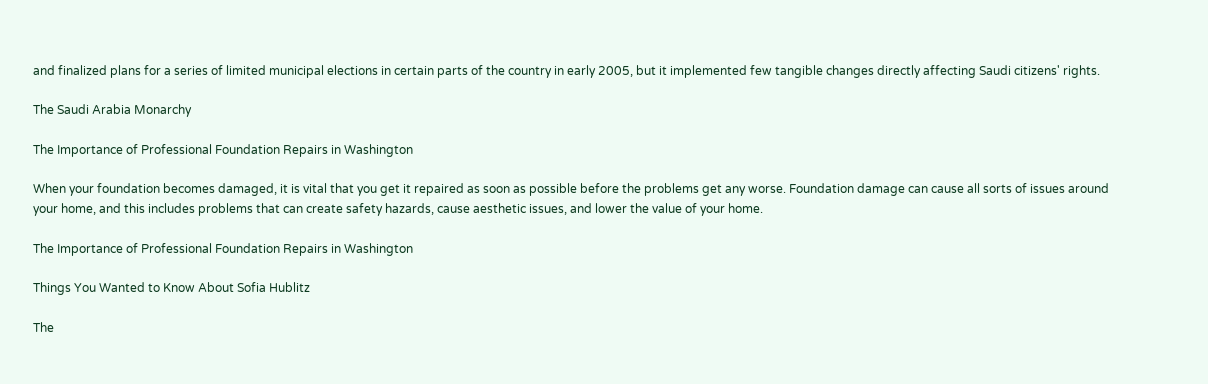and finalized plans for a series of limited municipal elections in certain parts of the country in early 2005, but it implemented few tangible changes directly affecting Saudi citizens' rights.

The Saudi Arabia Monarchy

The Importance of Professional Foundation Repairs in Washington

When your foundation becomes damaged, it is vital that you get it repaired as soon as possible before the problems get any worse. Foundation damage can cause all sorts of issues around your home, and this includes problems that can create safety hazards, cause aesthetic issues, and lower the value of your home.

The Importance of Professional Foundation Repairs in Washington

Things You Wanted to Know About Sofia Hublitz

The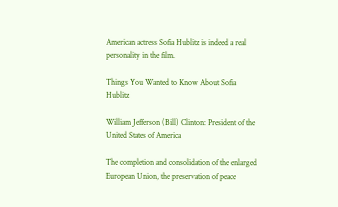American actress Sofia Hublitz is indeed a real personality in the film.

Things You Wanted to Know About Sofia Hublitz

William Jefferson (Bill) Clinton: President of the United States of America

The completion and consolidation of the enlarged European Union, the preservation of peace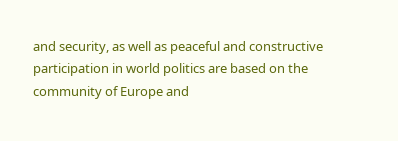and security, as well as peaceful and constructive participation in world politics are based on the community of Europe and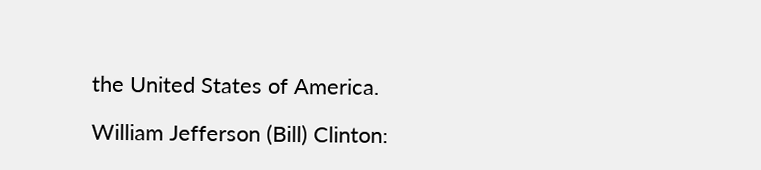the United States of America.

William Jefferson (Bill) Clinton: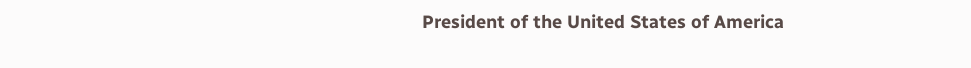President of the United States of America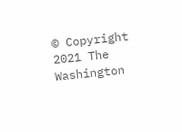© Copyright 2021 The Washington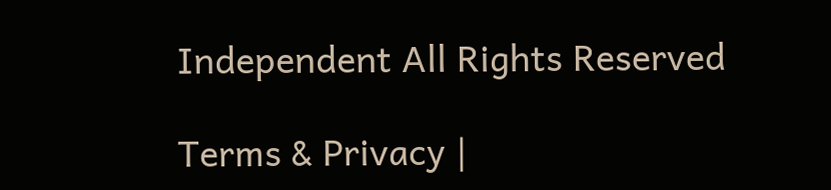Independent All Rights Reserved

Terms & Privacy |